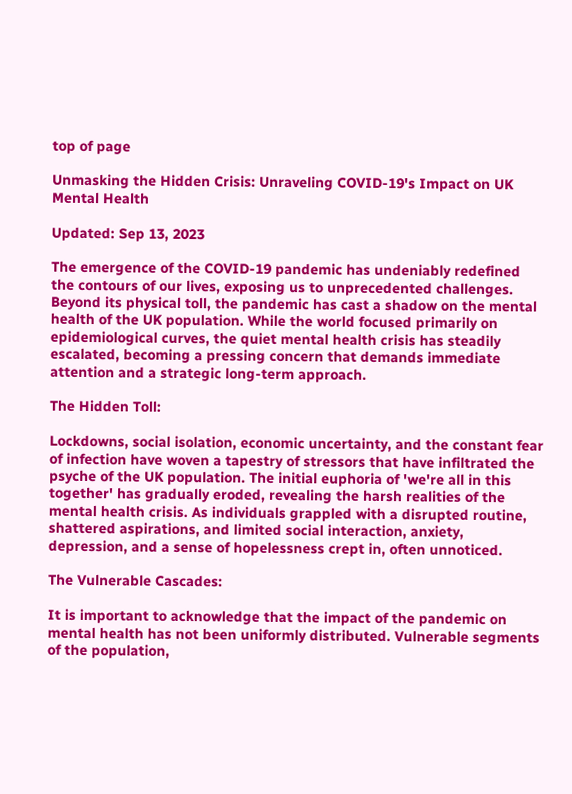top of page

Unmasking the Hidden Crisis: Unraveling COVID-19's Impact on UK Mental Health

Updated: Sep 13, 2023

The emergence of the COVID-19 pandemic has undeniably redefined the contours of our lives, exposing us to unprecedented challenges. Beyond its physical toll, the pandemic has cast a shadow on the mental health of the UK population. While the world focused primarily on epidemiological curves, the quiet mental health crisis has steadily escalated, becoming a pressing concern that demands immediate attention and a strategic long-term approach.

The Hidden Toll:

Lockdowns, social isolation, economic uncertainty, and the constant fear of infection have woven a tapestry of stressors that have infiltrated the psyche of the UK population. The initial euphoria of 'we're all in this together' has gradually eroded, revealing the harsh realities of the mental health crisis. As individuals grappled with a disrupted routine, shattered aspirations, and limited social interaction, anxiety, depression, and a sense of hopelessness crept in, often unnoticed.

The Vulnerable Cascades:

It is important to acknowledge that the impact of the pandemic on mental health has not been uniformly distributed. Vulnerable segments of the population,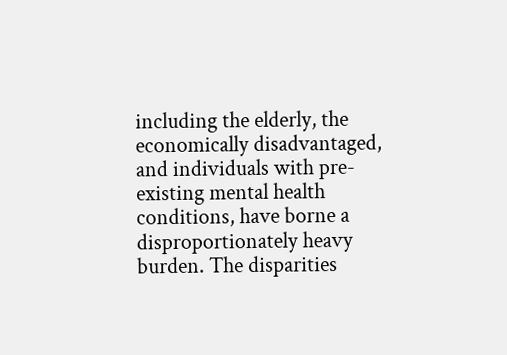including the elderly, the economically disadvantaged, and individuals with pre-existing mental health conditions, have borne a disproportionately heavy burden. The disparities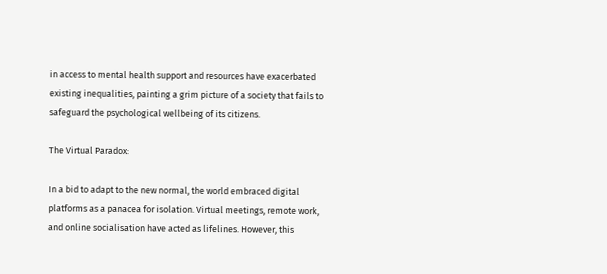in access to mental health support and resources have exacerbated existing inequalities, painting a grim picture of a society that fails to safeguard the psychological wellbeing of its citizens.

The Virtual Paradox:

In a bid to adapt to the new normal, the world embraced digital platforms as a panacea for isolation. Virtual meetings, remote work, and online socialisation have acted as lifelines. However, this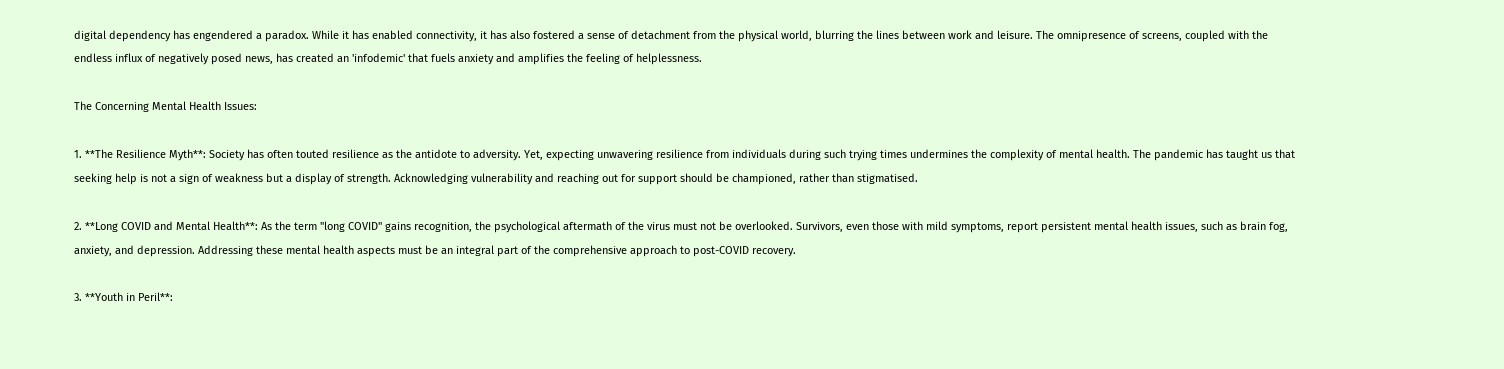digital dependency has engendered a paradox. While it has enabled connectivity, it has also fostered a sense of detachment from the physical world, blurring the lines between work and leisure. The omnipresence of screens, coupled with the endless influx of negatively posed news, has created an 'infodemic' that fuels anxiety and amplifies the feeling of helplessness.

The Concerning Mental Health Issues:

1. **The Resilience Myth**: Society has often touted resilience as the antidote to adversity. Yet, expecting unwavering resilience from individuals during such trying times undermines the complexity of mental health. The pandemic has taught us that seeking help is not a sign of weakness but a display of strength. Acknowledging vulnerability and reaching out for support should be championed, rather than stigmatised.

2. **Long COVID and Mental Health**: As the term "long COVID" gains recognition, the psychological aftermath of the virus must not be overlooked. Survivors, even those with mild symptoms, report persistent mental health issues, such as brain fog, anxiety, and depression. Addressing these mental health aspects must be an integral part of the comprehensive approach to post-COVID recovery.

3. **Youth in Peril**: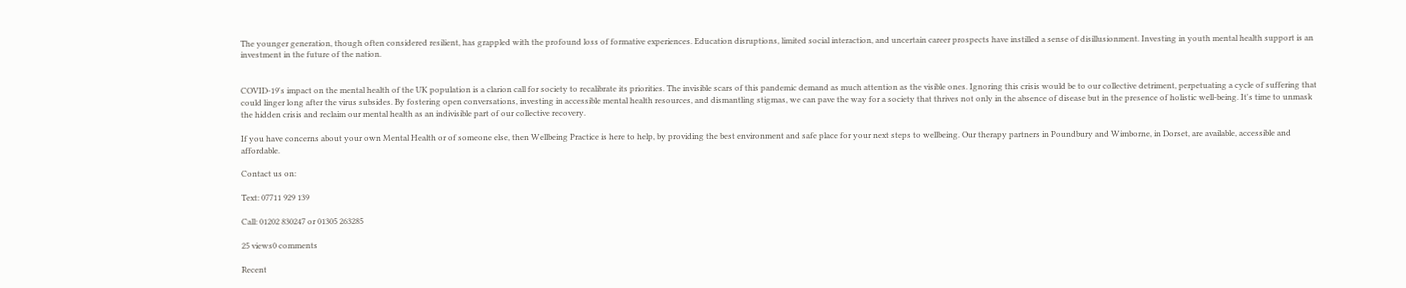The younger generation, though often considered resilient, has grappled with the profound loss of formative experiences. Education disruptions, limited social interaction, and uncertain career prospects have instilled a sense of disillusionment. Investing in youth mental health support is an investment in the future of the nation.


COVID-19's impact on the mental health of the UK population is a clarion call for society to recalibrate its priorities. The invisible scars of this pandemic demand as much attention as the visible ones. Ignoring this crisis would be to our collective detriment, perpetuating a cycle of suffering that could linger long after the virus subsides. By fostering open conversations, investing in accessible mental health resources, and dismantling stigmas, we can pave the way for a society that thrives not only in the absence of disease but in the presence of holistic well-being. It's time to unmask the hidden crisis and reclaim our mental health as an indivisible part of our collective recovery.

If you have concerns about your own Mental Health or of someone else, then Wellbeing Practice is here to help, by providing the best environment and safe place for your next steps to wellbeing. Our therapy partners in Poundbury and Wimborne, in Dorset, are available, accessible and affordable.

Contact us on:

Text: 07711 929 139

Call: 01202 830247 or 01305 263285

25 views0 comments

Recent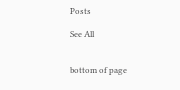Posts

See All


bottom of page